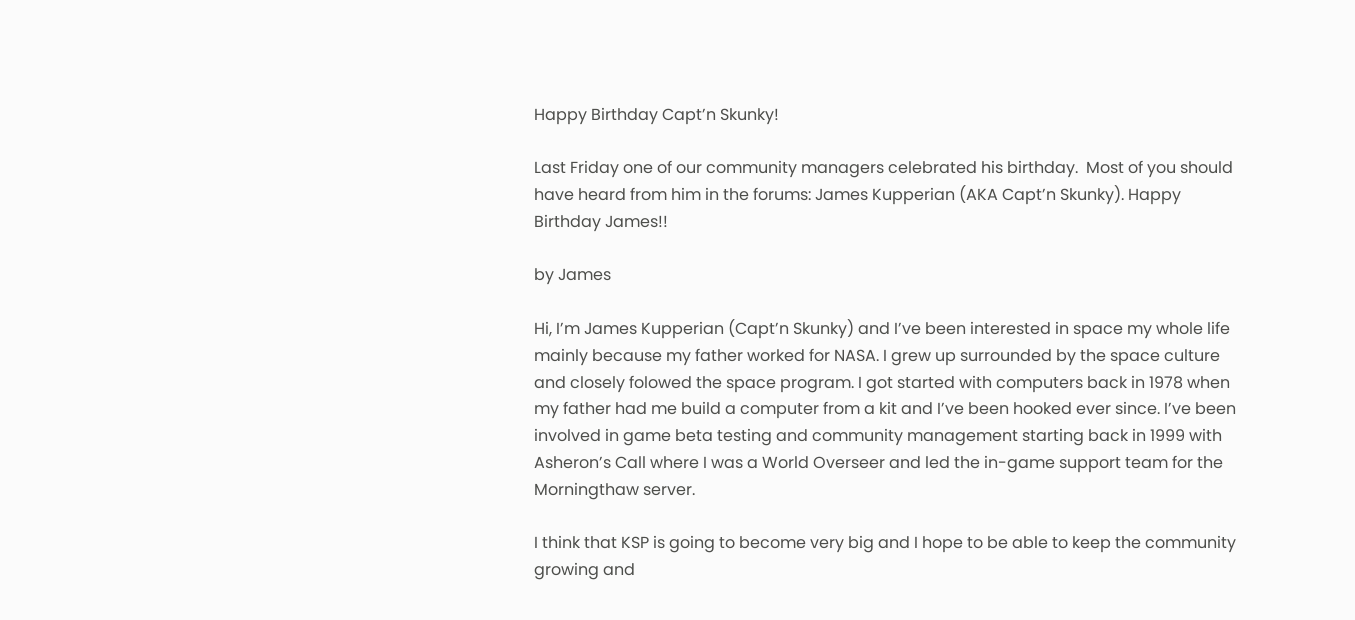Happy Birthday Capt’n Skunky!

Last Friday one of our community managers celebrated his birthday.  Most of you should have heard from him in the forums: James Kupperian (AKA Capt’n Skunky). Happy Birthday James!!

by James

Hi, I’m James Kupperian (Capt’n Skunky) and I’ve been interested in space my whole life mainly because my father worked for NASA. I grew up surrounded by the space culture and closely folowed the space program. I got started with computers back in 1978 when my father had me build a computer from a kit and I’ve been hooked ever since. I’ve been involved in game beta testing and community management starting back in 1999 with Asheron’s Call where I was a World Overseer and led the in-game support team for the Morningthaw server.

I think that KSP is going to become very big and I hope to be able to keep the community growing and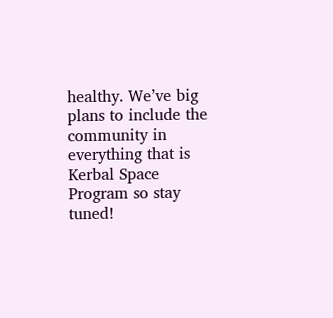healthy. We’ve big plans to include the community in everything that is Kerbal Space Program so stay tuned!